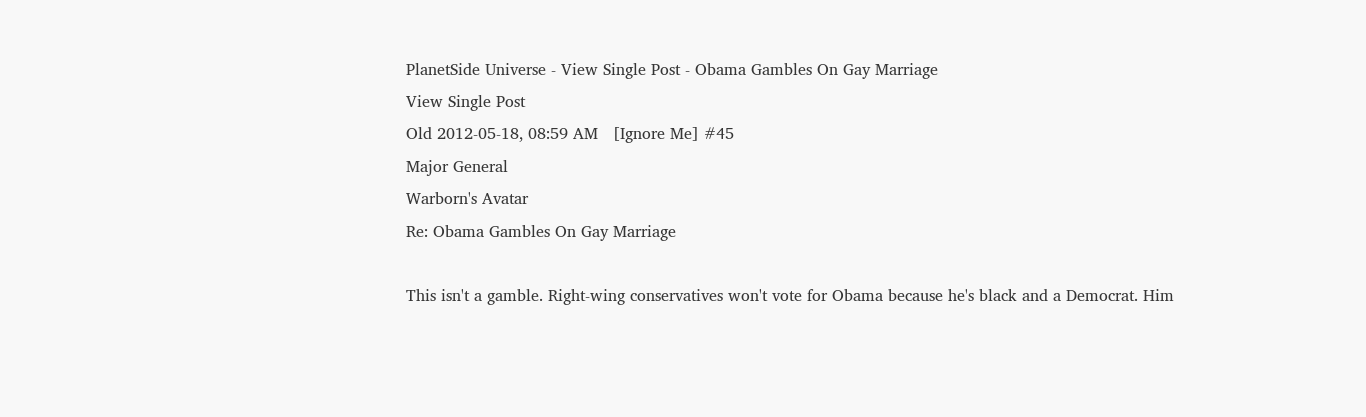PlanetSide Universe - View Single Post - Obama Gambles On Gay Marriage
View Single Post
Old 2012-05-18, 08:59 AM   [Ignore Me] #45
Major General
Warborn's Avatar
Re: Obama Gambles On Gay Marriage

This isn't a gamble. Right-wing conservatives won't vote for Obama because he's black and a Democrat. Him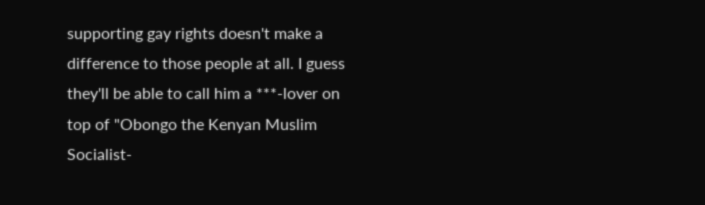supporting gay rights doesn't make a difference to those people at all. I guess they'll be able to call him a ***-lover on top of "Obongo the Kenyan Muslim Socialist-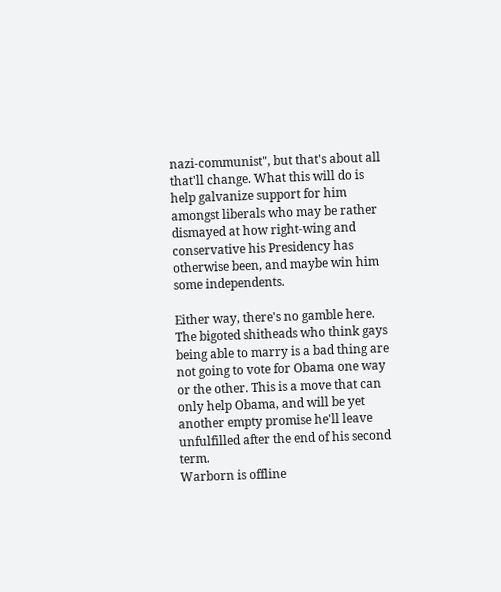nazi-communist", but that's about all that'll change. What this will do is help galvanize support for him amongst liberals who may be rather dismayed at how right-wing and conservative his Presidency has otherwise been, and maybe win him some independents.

Either way, there's no gamble here. The bigoted shitheads who think gays being able to marry is a bad thing are not going to vote for Obama one way or the other. This is a move that can only help Obama, and will be yet another empty promise he'll leave unfulfilled after the end of his second term.
Warborn is offline